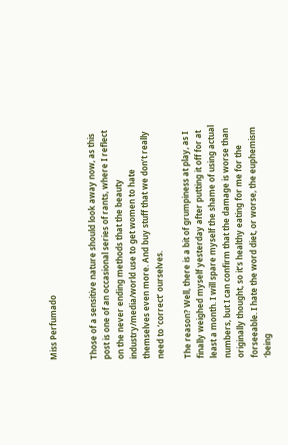Miss Perfumado


Those of a sensitive nature should look away now, as this post is one of an occasional series of rants, where I reflect on the never ending methods that the beauty industry/media/world use to get women to hate themselves even more. And buy stuff that we don’t really need to ‘correct’ ourselves.

The reason? Well, there is a bit of grumpiness at play, as I finally weighed myself yesterday after putting it off for at least a month. I will spare myself the shame of using actual numbers, but I can confirm that the damage is worse than originally thought, so it’s healthy eating for me for the forseeable. I hate the word diet, or worse, the euphemism ‘being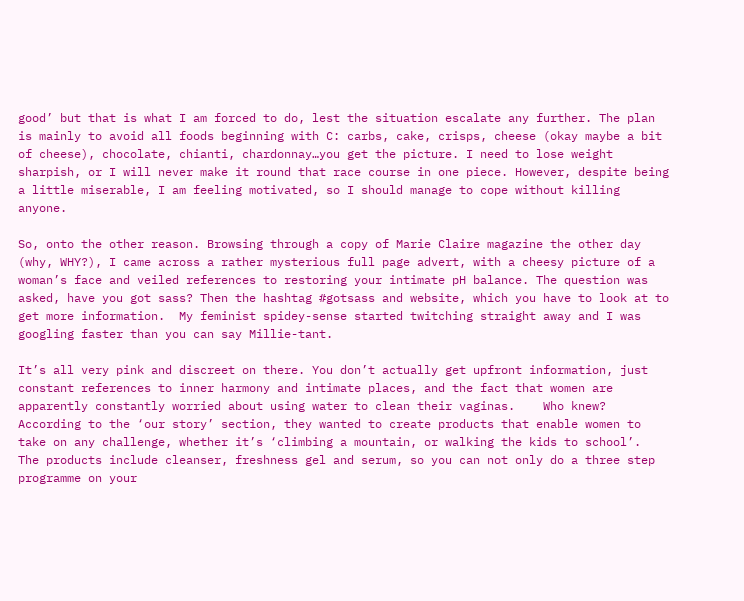good’ but that is what I am forced to do, lest the situation escalate any further. The plan is mainly to avoid all foods beginning with C: carbs, cake, crisps, cheese (okay maybe a bit of cheese), chocolate, chianti, chardonnay…you get the picture. I need to lose weight sharpish, or I will never make it round that race course in one piece. However, despite being a little miserable, I am feeling motivated, so I should manage to cope without killing anyone.

So, onto the other reason. Browsing through a copy of Marie Claire magazine the other day (why, WHY?), I came across a rather mysterious full page advert, with a cheesy picture of a woman’s face and veiled references to restoring your intimate pH balance. The question was asked, have you got sass? Then the hashtag #gotsass and website, which you have to look at to get more information.  My feminist spidey-sense started twitching straight away and I was googling faster than you can say Millie-tant.

It’s all very pink and discreet on there. You don’t actually get upfront information, just constant references to inner harmony and intimate places, and the fact that women are apparently constantly worried about using water to clean their vaginas.    Who knew?  According to the ‘our story’ section, they wanted to create products that enable women to take on any challenge, whether it’s ‘climbing a mountain, or walking the kids to school’.  The products include cleanser, freshness gel and serum, so you can not only do a three step programme on your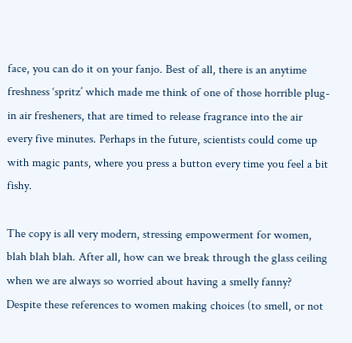face, you can do it on your fanjo. Best of all, there is an anytime freshness ‘spritz’ which made me think of one of those horrible plug-in air fresheners, that are timed to release fragrance into the air every five minutes. Perhaps in the future, scientists could come up with magic pants, where you press a button every time you feel a bit fishy.

The copy is all very modern, stressing empowerment for women, blah blah blah. After all, how can we break through the glass ceiling when we are always so worried about having a smelly fanny? Despite these references to women making choices (to smell, or not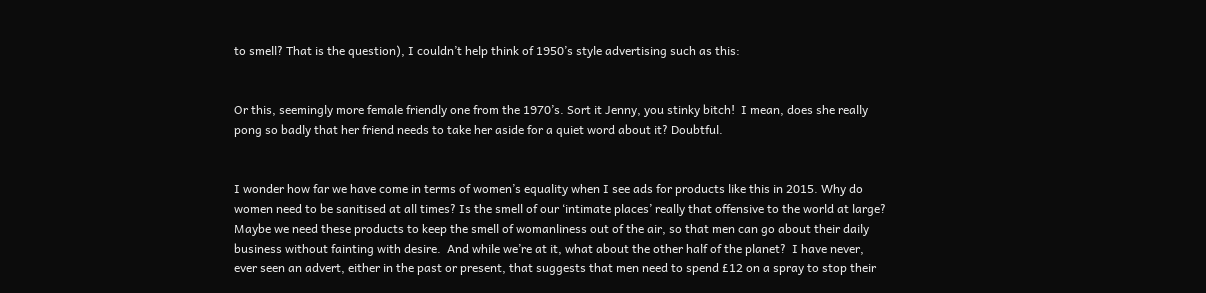to smell? That is the question), I couldn’t help think of 1950’s style advertising such as this:


Or this, seemingly more female friendly one from the 1970’s. Sort it Jenny, you stinky bitch!  I mean, does she really pong so badly that her friend needs to take her aside for a quiet word about it? Doubtful.


I wonder how far we have come in terms of women’s equality when I see ads for products like this in 2015. Why do women need to be sanitised at all times? Is the smell of our ‘intimate places’ really that offensive to the world at large? Maybe we need these products to keep the smell of womanliness out of the air, so that men can go about their daily business without fainting with desire.  And while we’re at it, what about the other half of the planet?  I have never, ever seen an advert, either in the past or present, that suggests that men need to spend £12 on a spray to stop their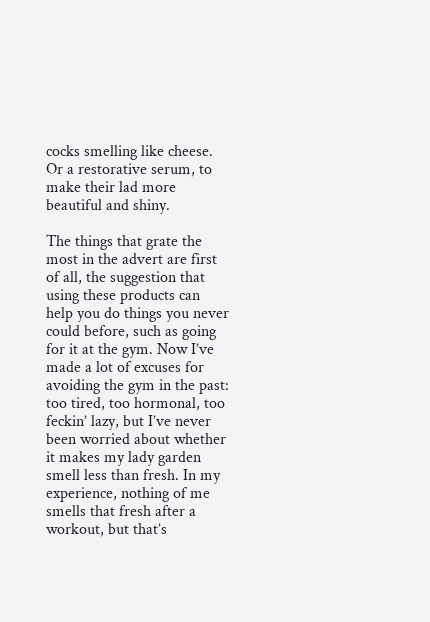cocks smelling like cheese. Or a restorative serum, to make their lad more beautiful and shiny.

The things that grate the most in the advert are first of all, the suggestion that using these products can help you do things you never could before, such as going for it at the gym. Now I’ve made a lot of excuses for avoiding the gym in the past: too tired, too hormonal, too feckin’ lazy, but I’ve never been worried about whether it makes my lady garden smell less than fresh. In my experience, nothing of me smells that fresh after a workout, but that’s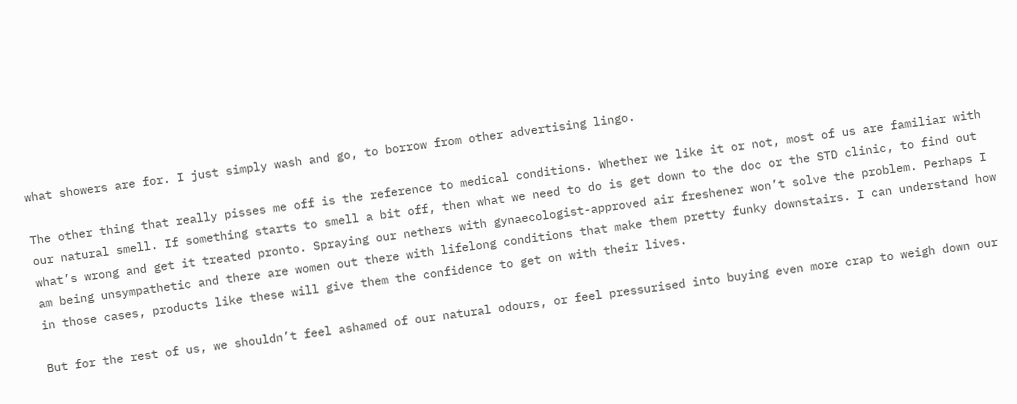what showers are for. I just simply wash and go, to borrow from other advertising lingo.

The other thing that really pisses me off is the reference to medical conditions. Whether we like it or not, most of us are familiar with our natural smell. If something starts to smell a bit off, then what we need to do is get down to the doc or the STD clinic, to find out what’s wrong and get it treated pronto. Spraying our nethers with gynaecologist-approved air freshener won’t solve the problem. Perhaps I am being unsympathetic and there are women out there with lifelong conditions that make them pretty funky downstairs. I can understand how in those cases, products like these will give them the confidence to get on with their lives.

But for the rest of us, we shouldn’t feel ashamed of our natural odours, or feel pressurised into buying even more crap to weigh down our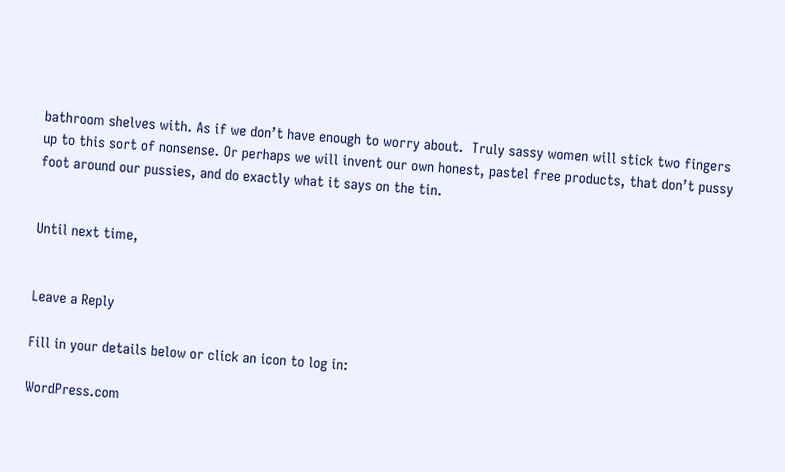bathroom shelves with. As if we don’t have enough to worry about.  Truly sassy women will stick two fingers up to this sort of nonsense. Or perhaps we will invent our own honest, pastel free products, that don’t pussy foot around our pussies, and do exactly what it says on the tin.


Until next time,


Leave a Reply

Fill in your details below or click an icon to log in:

WordPress.com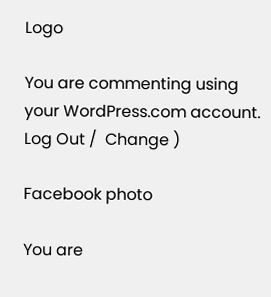Logo

You are commenting using your WordPress.com account. Log Out /  Change )

Facebook photo

You are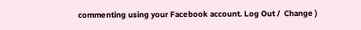commenting using your Facebook account. Log Out /  Change )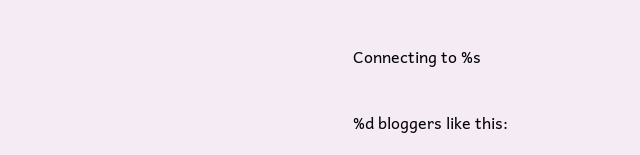Connecting to %s

%d bloggers like this: